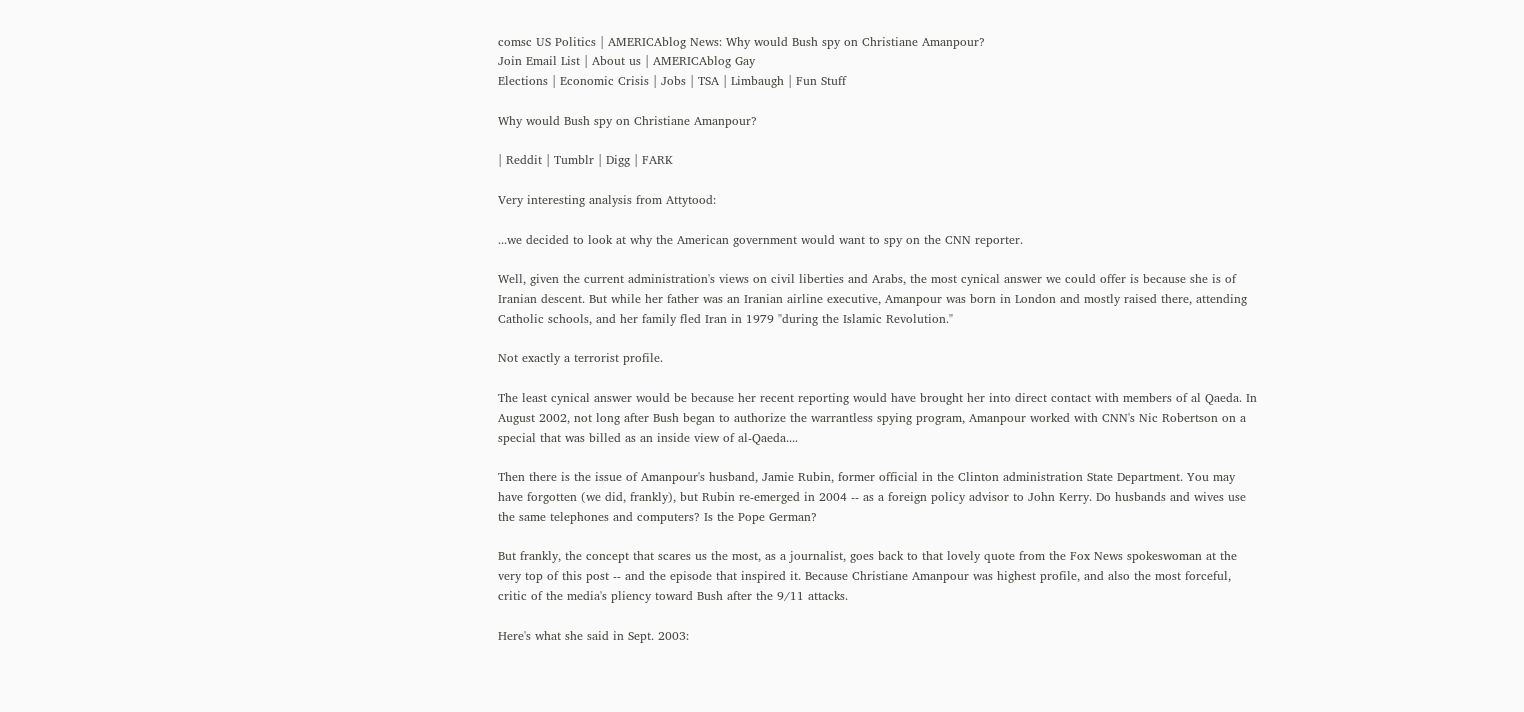comsc US Politics | AMERICAblog News: Why would Bush spy on Christiane Amanpour?
Join Email List | About us | AMERICAblog Gay
Elections | Economic Crisis | Jobs | TSA | Limbaugh | Fun Stuff

Why would Bush spy on Christiane Amanpour?

| Reddit | Tumblr | Digg | FARK

Very interesting analysis from Attytood:

...we decided to look at why the American government would want to spy on the CNN reporter.

Well, given the current administration's views on civil liberties and Arabs, the most cynical answer we could offer is because she is of Iranian descent. But while her father was an Iranian airline executive, Amanpour was born in London and mostly raised there, attending Catholic schools, and her family fled Iran in 1979 "during the Islamic Revolution."

Not exactly a terrorist profile.

The least cynical answer would be because her recent reporting would have brought her into direct contact with members of al Qaeda. In August 2002, not long after Bush began to authorize the warrantless spying program, Amanpour worked with CNN's Nic Robertson on a special that was billed as an inside view of al-Qaeda....

Then there is the issue of Amanpour's husband, Jamie Rubin, former official in the Clinton administration State Department. You may have forgotten (we did, frankly), but Rubin re-emerged in 2004 -- as a foreign policy advisor to John Kerry. Do husbands and wives use the same telephones and computers? Is the Pope German?

But frankly, the concept that scares us the most, as a journalist, goes back to that lovely quote from the Fox News spokeswoman at the very top of this post -- and the episode that inspired it. Because Christiane Amanpour was highest profile, and also the most forceful, critic of the media's pliency toward Bush after the 9/11 attacks.

Here's what she said in Sept. 2003: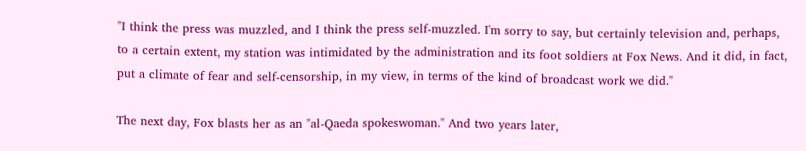"I think the press was muzzled, and I think the press self-muzzled. I'm sorry to say, but certainly television and, perhaps, to a certain extent, my station was intimidated by the administration and its foot soldiers at Fox News. And it did, in fact, put a climate of fear and self-censorship, in my view, in terms of the kind of broadcast work we did."

The next day, Fox blasts her as an "al-Qaeda spokeswoman." And two years later,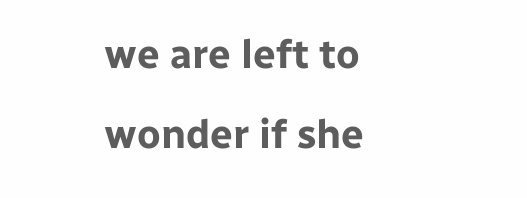we are left to wonder if she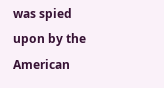was spied upon by the American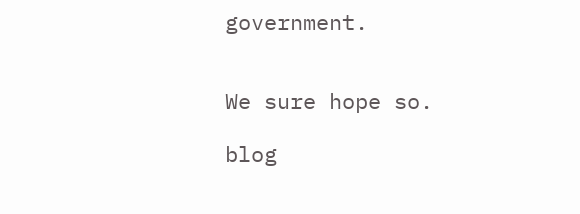government.


We sure hope so.

blog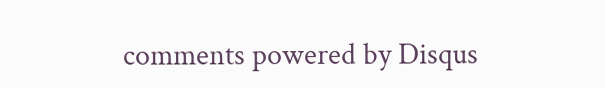comments powered by Disqus